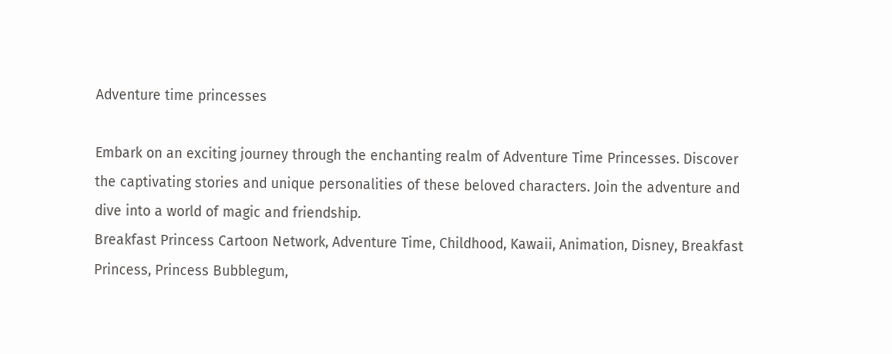Adventure time princesses

Embark on an exciting journey through the enchanting realm of Adventure Time Princesses. Discover the captivating stories and unique personalities of these beloved characters. Join the adventure and dive into a world of magic and friendship.
Breakfast Princess Cartoon Network, Adventure Time, Childhood, Kawaii, Animation, Disney, Breakfast Princess, Princess Bubblegum,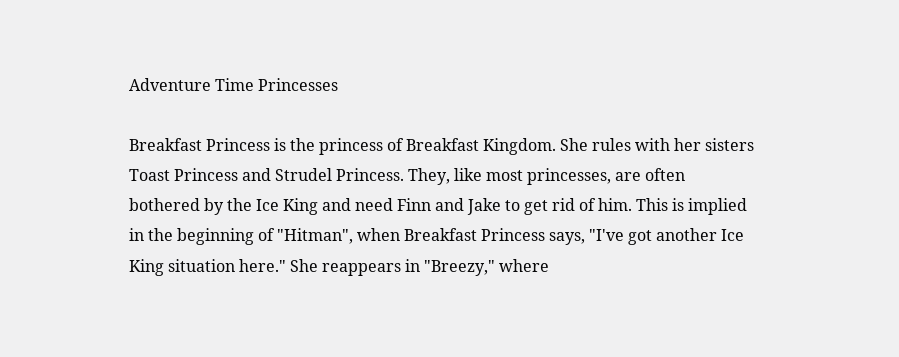Adventure Time Princesses

Breakfast Princess is the princess of Breakfast Kingdom. She rules with her sisters Toast Princess and Strudel Princess. They, like most princesses, are often bothered by the Ice King and need Finn and Jake to get rid of him. This is implied in the beginning of "Hitman", when Breakfast Princess says, "I've got another Ice King situation here." She reappears in "Breezy," where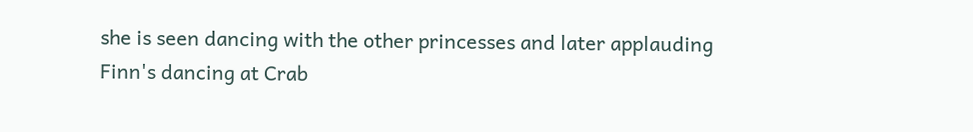she is seen dancing with the other princesses and later applauding Finn's dancing at Crab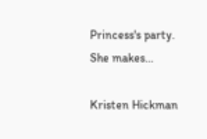Princess's party. She makes…

Kristen Hickman